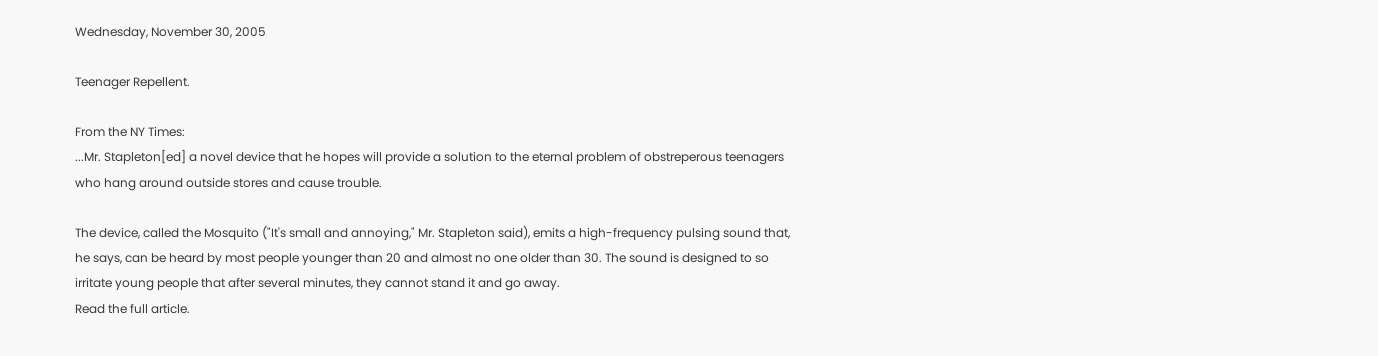Wednesday, November 30, 2005

Teenager Repellent.

From the NY Times:
...Mr. Stapleton[ed] a novel device that he hopes will provide a solution to the eternal problem of obstreperous teenagers who hang around outside stores and cause trouble.

The device, called the Mosquito ("It's small and annoying," Mr. Stapleton said), emits a high-frequency pulsing sound that, he says, can be heard by most people younger than 20 and almost no one older than 30. The sound is designed to so irritate young people that after several minutes, they cannot stand it and go away.
Read the full article.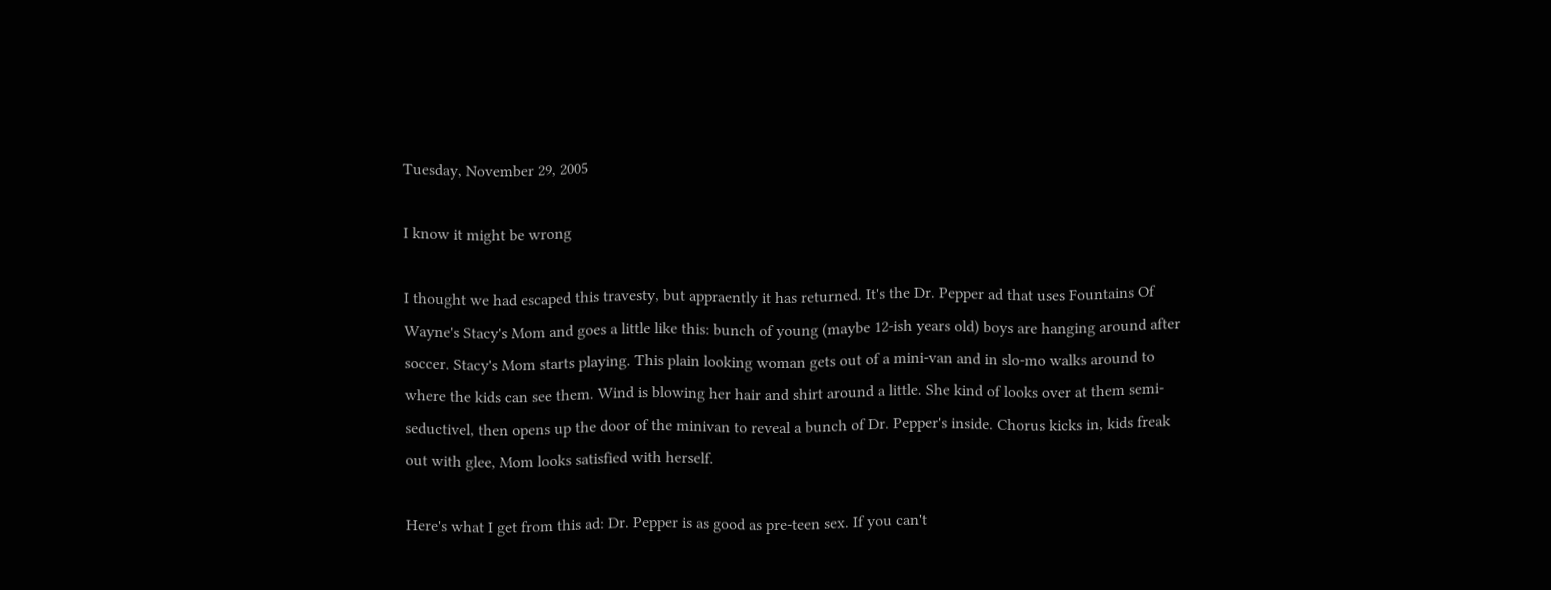Tuesday, November 29, 2005

I know it might be wrong

I thought we had escaped this travesty, but appraently it has returned. It's the Dr. Pepper ad that uses Fountains Of Wayne's Stacy's Mom and goes a little like this: bunch of young (maybe 12-ish years old) boys are hanging around after soccer. Stacy's Mom starts playing. This plain looking woman gets out of a mini-van and in slo-mo walks around to where the kids can see them. Wind is blowing her hair and shirt around a little. She kind of looks over at them semi-seductivel, then opens up the door of the minivan to reveal a bunch of Dr. Pepper's inside. Chorus kicks in, kids freak out with glee, Mom looks satisfied with herself.

Here's what I get from this ad: Dr. Pepper is as good as pre-teen sex. If you can't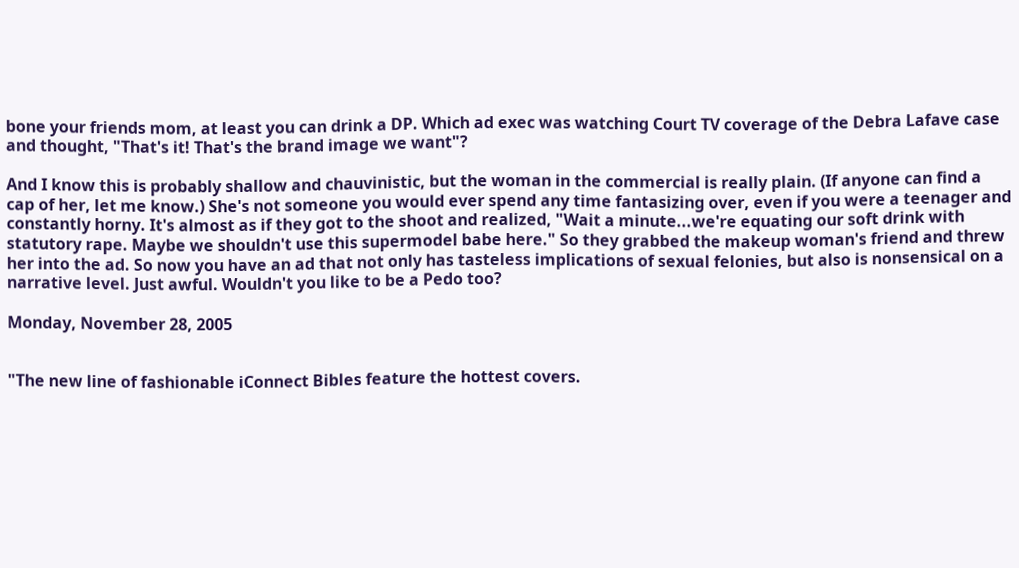bone your friends mom, at least you can drink a DP. Which ad exec was watching Court TV coverage of the Debra Lafave case and thought, "That's it! That's the brand image we want"?

And I know this is probably shallow and chauvinistic, but the woman in the commercial is really plain. (If anyone can find a cap of her, let me know.) She's not someone you would ever spend any time fantasizing over, even if you were a teenager and constantly horny. It's almost as if they got to the shoot and realized, "Wait a minute...we're equating our soft drink with statutory rape. Maybe we shouldn't use this supermodel babe here." So they grabbed the makeup woman's friend and threw her into the ad. So now you have an ad that not only has tasteless implications of sexual felonies, but also is nonsensical on a narrative level. Just awful. Wouldn't you like to be a Pedo too?

Monday, November 28, 2005


"The new line of fashionable iConnect Bibles feature the hottest covers.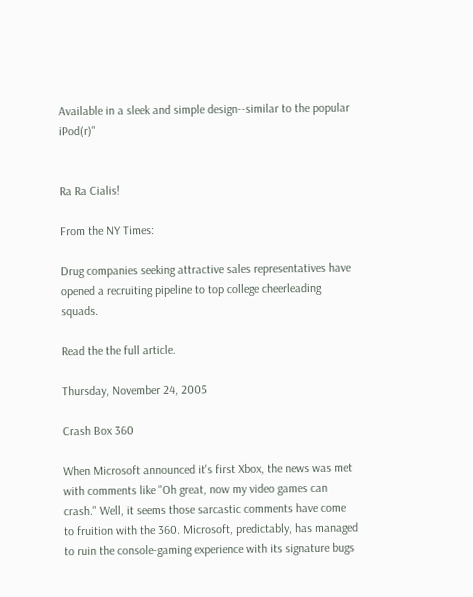Available in a sleek and simple design--similar to the popular iPod(r)"


Ra Ra Cialis!

From the NY Times:

Drug companies seeking attractive sales representatives have opened a recruiting pipeline to top college cheerleading squads.

Read the the full article.

Thursday, November 24, 2005

Crash Box 360

When Microsoft announced it's first Xbox, the news was met with comments like "Oh great, now my video games can crash." Well, it seems those sarcastic comments have come to fruition with the 360. Microsoft, predictably, has managed to ruin the console-gaming experience with its signature bugs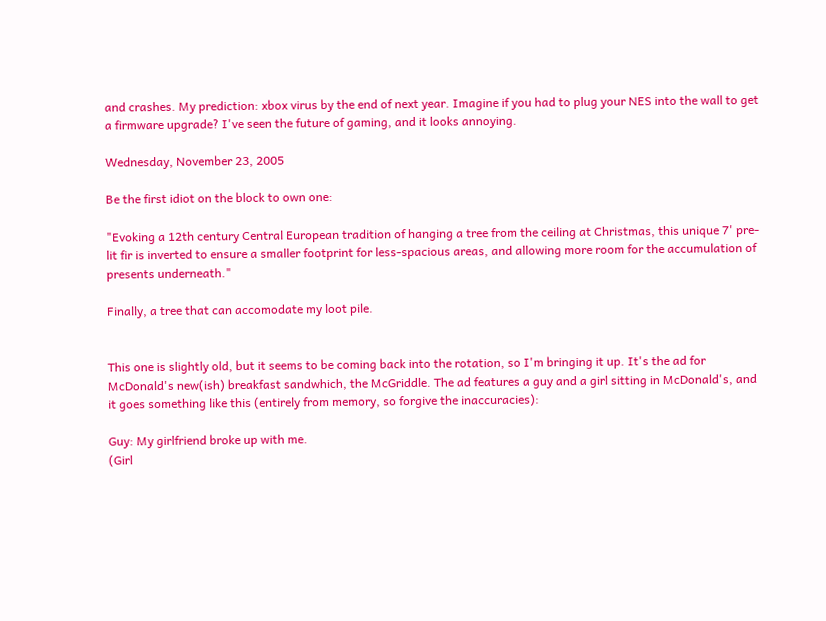and crashes. My prediction: xbox virus by the end of next year. Imagine if you had to plug your NES into the wall to get a firmware upgrade? I've seen the future of gaming, and it looks annoying.

Wednesday, November 23, 2005

Be the first idiot on the block to own one:

"Evoking a 12th century Central European tradition of hanging a tree from the ceiling at Christmas, this unique 7' pre-lit fir is inverted to ensure a smaller footprint for less-spacious areas, and allowing more room for the accumulation of presents underneath."

Finally, a tree that can accomodate my loot pile.


This one is slightly old, but it seems to be coming back into the rotation, so I'm bringing it up. It's the ad for McDonald's new(ish) breakfast sandwhich, the McGriddle. The ad features a guy and a girl sitting in McDonald's, and it goes something like this (entirely from memory, so forgive the inaccuracies):

Guy: My girlfriend broke up with me.
(Girl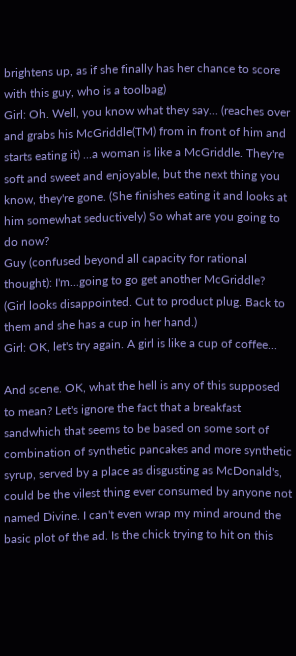brightens up, as if she finally has her chance to score with this guy, who is a toolbag)
Girl: Oh. Well, you know what they say... (reaches over and grabs his McGriddle(TM) from in front of him and starts eating it) ...a woman is like a McGriddle. They're soft and sweet and enjoyable, but the next thing you know, they're gone. (She finishes eating it and looks at him somewhat seductively) So what are you going to do now?
Guy (confused beyond all capacity for rational thought): I'm...going to go get another McGriddle?
(Girl looks disappointed. Cut to product plug. Back to them and she has a cup in her hand.)
Girl: OK, let's try again. A girl is like a cup of coffee...

And scene. OK, what the hell is any of this supposed to mean? Let's ignore the fact that a breakfast sandwhich that seems to be based on some sort of combination of synthetic pancakes and more synthetic syrup, served by a place as disgusting as McDonald's, could be the vilest thing ever consumed by anyone not named Divine. I can't even wrap my mind around the basic plot of the ad. Is the chick trying to hit on this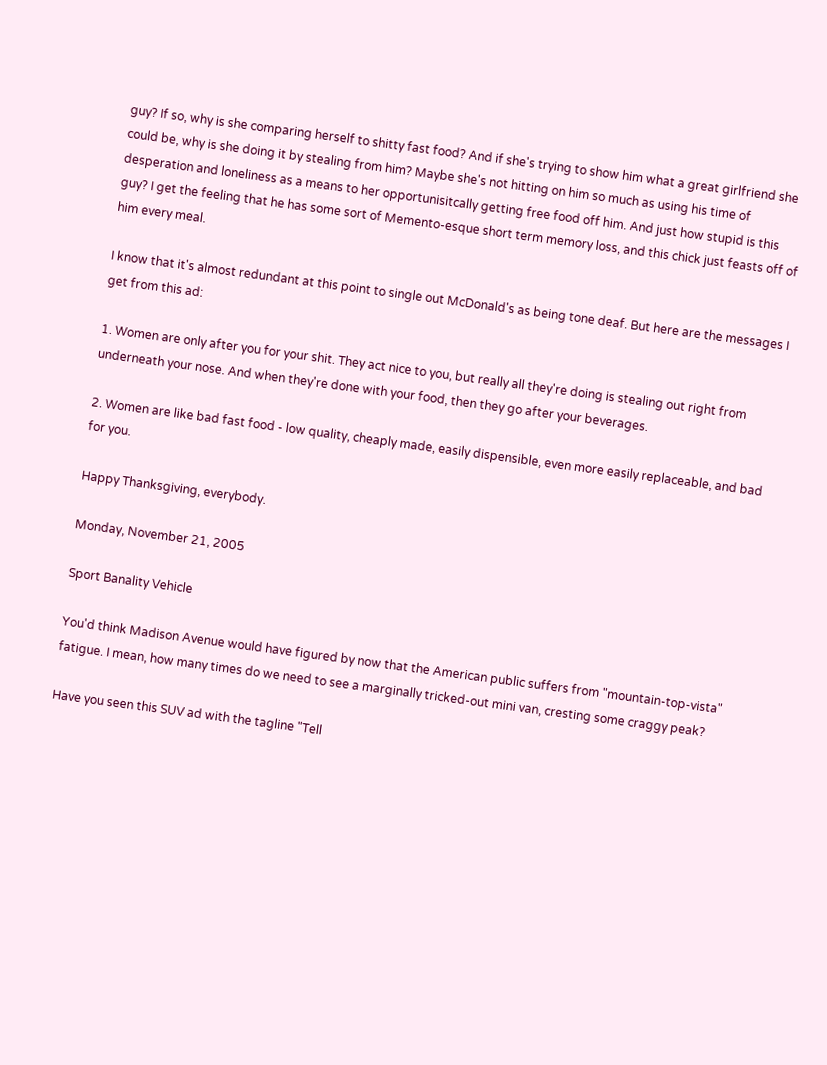guy? If so, why is she comparing herself to shitty fast food? And if she's trying to show him what a great girlfriend she could be, why is she doing it by stealing from him? Maybe she's not hitting on him so much as using his time of desperation and loneliness as a means to her opportunisitcally getting free food off him. And just how stupid is this guy? I get the feeling that he has some sort of Memento-esque short term memory loss, and this chick just feasts off of him every meal.

I know that it's almost redundant at this point to single out McDonald's as being tone deaf. But here are the messages I get from this ad:

1. Women are only after you for your shit. They act nice to you, but really all they're doing is stealing out right from underneath your nose. And when they're done with your food, then they go after your beverages.

2. Women are like bad fast food - low quality, cheaply made, easily dispensible, even more easily replaceable, and bad for you.

Happy Thanksgiving, everybody.

Monday, November 21, 2005

Sport Banality Vehicle

You'd think Madison Avenue would have figured by now that the American public suffers from "mountain-top-vista" fatigue. I mean, how many times do we need to see a marginally tricked-out mini van, cresting some craggy peak?

Have you seen this SUV ad with the tagline "Tell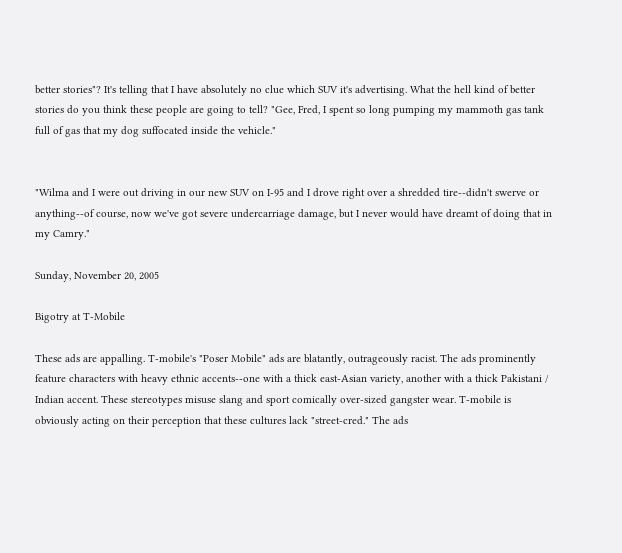better stories"? It's telling that I have absolutely no clue which SUV it's advertising. What the hell kind of better stories do you think these people are going to tell? "Gee, Fred, I spent so long pumping my mammoth gas tank full of gas that my dog suffocated inside the vehicle."


"Wilma and I were out driving in our new SUV on I-95 and I drove right over a shredded tire--didn't swerve or anything--of course, now we've got severe undercarriage damage, but I never would have dreamt of doing that in my Camry."

Sunday, November 20, 2005

Bigotry at T-Mobile

These ads are appalling. T-mobile's "Poser Mobile" ads are blatantly, outrageously racist. The ads prominently feature characters with heavy ethnic accents--one with a thick east-Asian variety, another with a thick Pakistani / Indian accent. These stereotypes misuse slang and sport comically over-sized gangster wear. T-mobile is obviously acting on their perception that these cultures lack "street-cred." The ads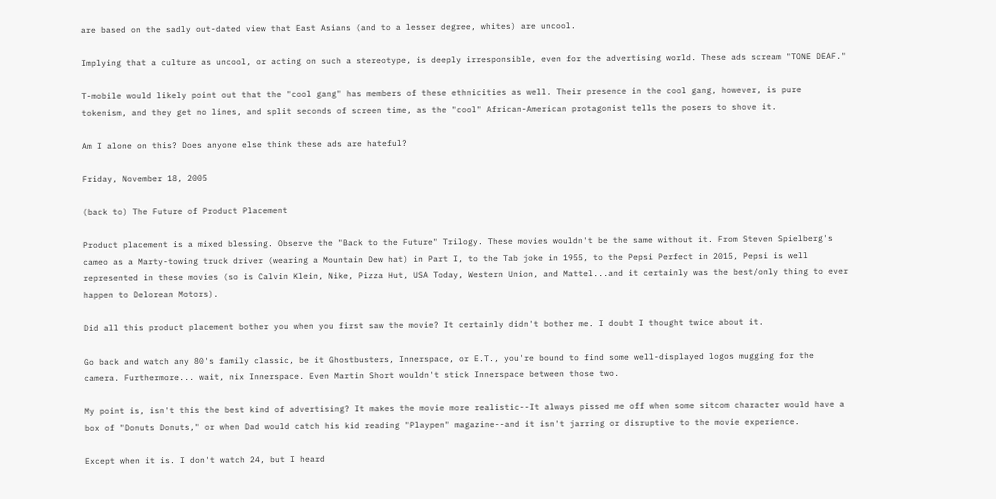are based on the sadly out-dated view that East Asians (and to a lesser degree, whites) are uncool.

Implying that a culture as uncool, or acting on such a stereotype, is deeply irresponsible, even for the advertising world. These ads scream "TONE DEAF."

T-mobile would likely point out that the "cool gang" has members of these ethnicities as well. Their presence in the cool gang, however, is pure tokenism, and they get no lines, and split seconds of screen time, as the "cool" African-American protagonist tells the posers to shove it.

Am I alone on this? Does anyone else think these ads are hateful?

Friday, November 18, 2005

(back to) The Future of Product Placement

Product placement is a mixed blessing. Observe the "Back to the Future" Trilogy. These movies wouldn't be the same without it. From Steven Spielberg's cameo as a Marty-towing truck driver (wearing a Mountain Dew hat) in Part I, to the Tab joke in 1955, to the Pepsi Perfect in 2015, Pepsi is well represented in these movies (so is Calvin Klein, Nike, Pizza Hut, USA Today, Western Union, and Mattel...and it certainly was the best/only thing to ever happen to Delorean Motors).

Did all this product placement bother you when you first saw the movie? It certainly didn't bother me. I doubt I thought twice about it.

Go back and watch any 80's family classic, be it Ghostbusters, Innerspace, or E.T., you're bound to find some well-displayed logos mugging for the camera. Furthermore... wait, nix Innerspace. Even Martin Short wouldn't stick Innerspace between those two.

My point is, isn't this the best kind of advertising? It makes the movie more realistic--It always pissed me off when some sitcom character would have a box of "Donuts Donuts," or when Dad would catch his kid reading "Playpen" magazine--and it isn't jarring or disruptive to the movie experience.

Except when it is. I don't watch 24, but I heard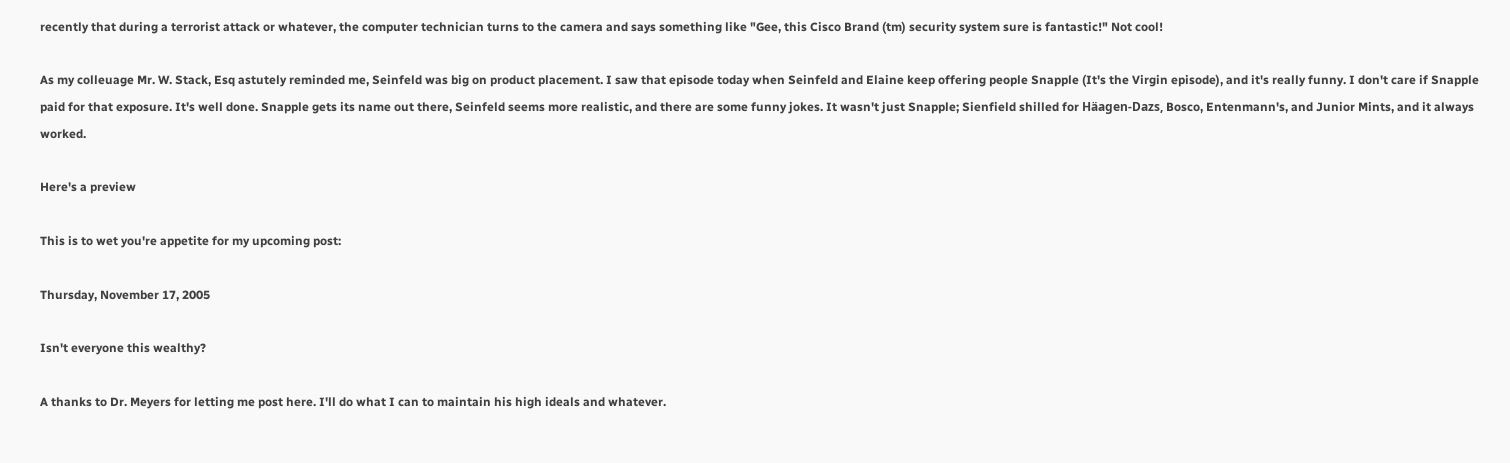recently that during a terrorist attack or whatever, the computer technician turns to the camera and says something like "Gee, this Cisco Brand (tm) security system sure is fantastic!" Not cool!

As my colleuage Mr. W. Stack, Esq astutely reminded me, Seinfeld was big on product placement. I saw that episode today when Seinfeld and Elaine keep offering people Snapple (It's the Virgin episode), and it's really funny. I don't care if Snapple paid for that exposure. It's well done. Snapple gets its name out there, Seinfeld seems more realistic, and there are some funny jokes. It wasn't just Snapple; Sienfield shilled for Häagen-Dazs, Bosco, Entenmann's, and Junior Mints, and it always worked.

Here's a preview

This is to wet you're appetite for my upcoming post:

Thursday, November 17, 2005

Isn't everyone this wealthy?

A thanks to Dr. Meyers for letting me post here. I'll do what I can to maintain his high ideals and whatever.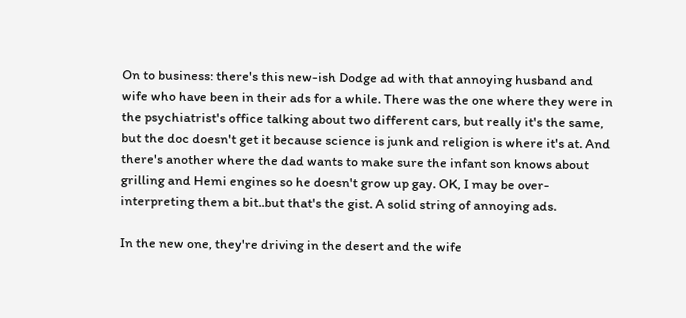On to business: there's this new-ish Dodge ad with that annoying husband and wife who have been in their ads for a while. There was the one where they were in the psychiatrist's office talking about two different cars, but really it's the same, but the doc doesn't get it because science is junk and religion is where it's at. And there's another where the dad wants to make sure the infant son knows about grilling and Hemi engines so he doesn't grow up gay. OK, I may be over-interpreting them a bit..but that's the gist. A solid string of annoying ads.

In the new one, they're driving in the desert and the wife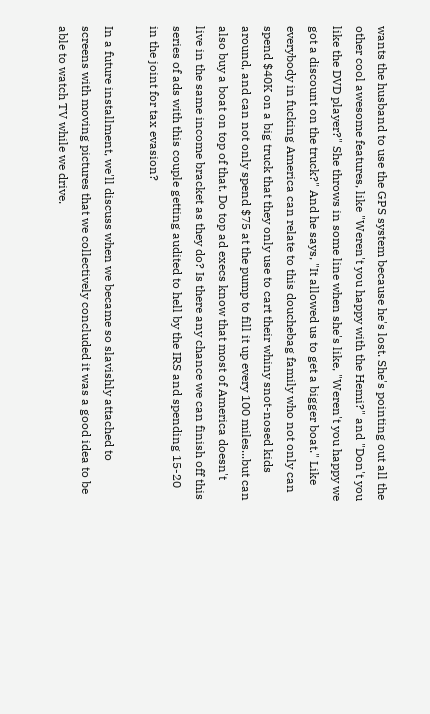wants the husband to use the GPS system because he's lost. She's pointing out all the other cool awesome features, like "Weren't you happy with the Hemi?" and "Don't you like the DVD player?" She throws in some line when she's like, "Weren't you happy we got a discount on the truck?" And he says, "It allowed us to get a bigger boat." Like everybody in fucking America can relate to this douchebag family who not only can spend $40K on a big truck that they only use to cart their whiny snot-nosed kids around, and can not only spend $75 at the pump to fill it up every 100 miles...but can also buy a boat on top of that. Do top ad execs know that most of America doesn't live in the same income bracket as they do? Is there any chance we can finish off this series of ads with this couple getting audited to hell by the IRS and spending 15-20 in the joint for tax evasion?

In a future installment, we'll discuss when we became so slavishly attached to screens with moving pictures that we collectively concluded it was a good idea to be able to watch TV while we drive.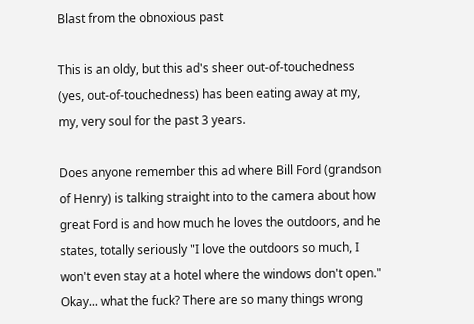Blast from the obnoxious past

This is an oldy, but this ad's sheer out-of-touchedness (yes, out-of-touchedness) has been eating away at my, my, very soul for the past 3 years.

Does anyone remember this ad where Bill Ford (grandson of Henry) is talking straight into to the camera about how great Ford is and how much he loves the outdoors, and he states, totally seriously "I love the outdoors so much, I won't even stay at a hotel where the windows don't open." Okay... what the fuck? There are so many things wrong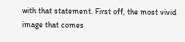with that statement. First off, the most vivid image that comes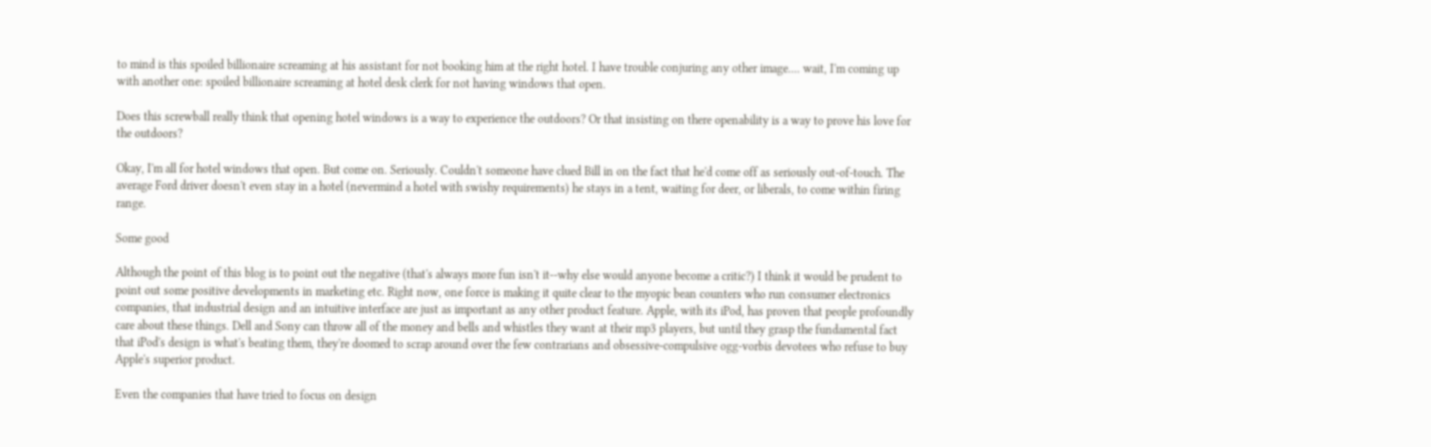to mind is this spoiled billionaire screaming at his assistant for not booking him at the right hotel. I have trouble conjuring any other image.... wait, I'm coming up with another one: spoiled billionaire screaming at hotel desk clerk for not having windows that open.

Does this screwball really think that opening hotel windows is a way to experience the outdoors? Or that insisting on there openability is a way to prove his love for the outdoors?

Okay, I'm all for hotel windows that open. But come on. Seriously. Couldn't someone have clued Bill in on the fact that he'd come off as seriously out-of-touch. The average Ford driver doesn't even stay in a hotel (nevermind a hotel with swishy requirements) he stays in a tent, waiting for deer, or liberals, to come within firing range.

Some good

Although the point of this blog is to point out the negative (that's always more fun isn't it--why else would anyone become a critic?) I think it would be prudent to point out some positive developments in marketing etc. Right now, one force is making it quite clear to the myopic bean counters who run consumer electronics companies, that industrial design and an intuitive interface are just as important as any other product feature. Apple, with its iPod, has proven that people profoundly care about these things. Dell and Sony can throw all of the money and bells and whistles they want at their mp3 players, but until they grasp the fundamental fact that iPod's design is what's beating them, they're doomed to scrap around over the few contrarians and obsessive-compulsive ogg-vorbis devotees who refuse to buy Apple's superior product.

Even the companies that have tried to focus on design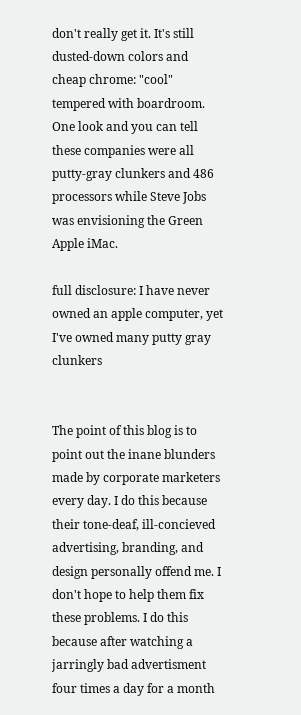don't really get it. It's still dusted-down colors and cheap chrome: "cool" tempered with boardroom. One look and you can tell these companies were all putty-gray clunkers and 486 processors while Steve Jobs was envisioning the Green Apple iMac.

full disclosure: I have never owned an apple computer, yet I've owned many putty gray clunkers


The point of this blog is to point out the inane blunders made by corporate marketers every day. I do this because their tone-deaf, ill-concieved advertising, branding, and design personally offend me. I don't hope to help them fix these problems. I do this because after watching a jarringly bad advertisment four times a day for a month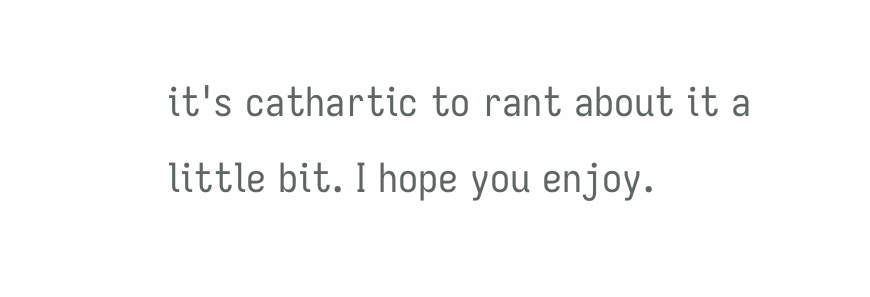it's cathartic to rant about it a little bit. I hope you enjoy.